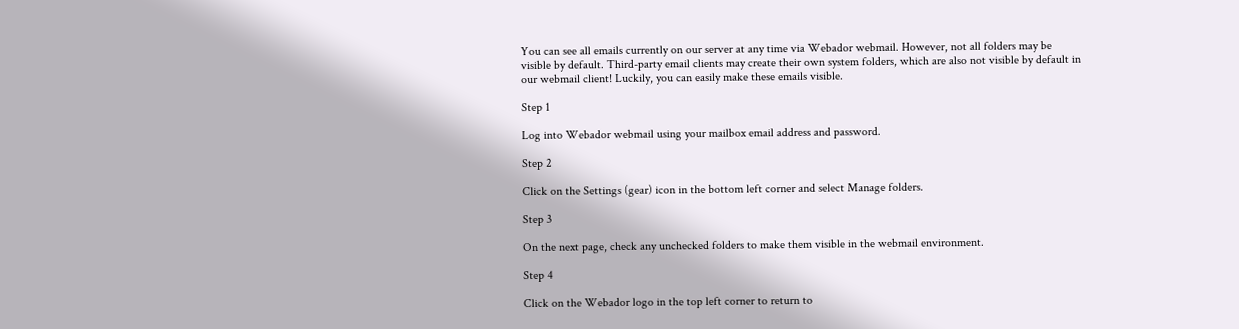You can see all emails currently on our server at any time via Webador webmail. However, not all folders may be visible by default. Third-party email clients may create their own system folders, which are also not visible by default in our webmail client! Luckily, you can easily make these emails visible.

Step 1

Log into Webador webmail using your mailbox email address and password.

Step 2

Click on the Settings (gear) icon in the bottom left corner and select Manage folders.

Step 3

On the next page, check any unchecked folders to make them visible in the webmail environment.

Step 4

Click on the Webador logo in the top left corner to return to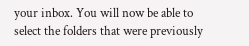your inbox. You will now be able to select the folders that were previously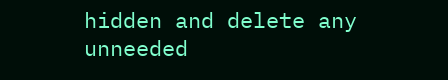hidden and delete any unneeded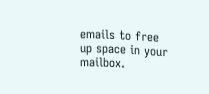emails to free up space in your mailbox.